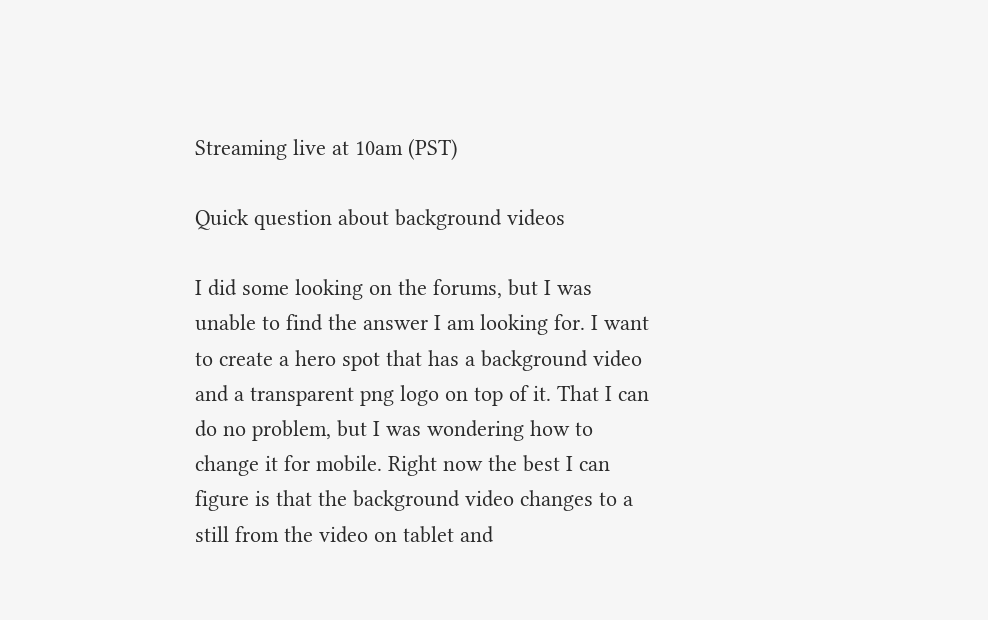Streaming live at 10am (PST)

Quick question about background videos

I did some looking on the forums, but I was unable to find the answer I am looking for. I want to create a hero spot that has a background video and a transparent png logo on top of it. That I can do no problem, but I was wondering how to change it for mobile. Right now the best I can figure is that the background video changes to a still from the video on tablet and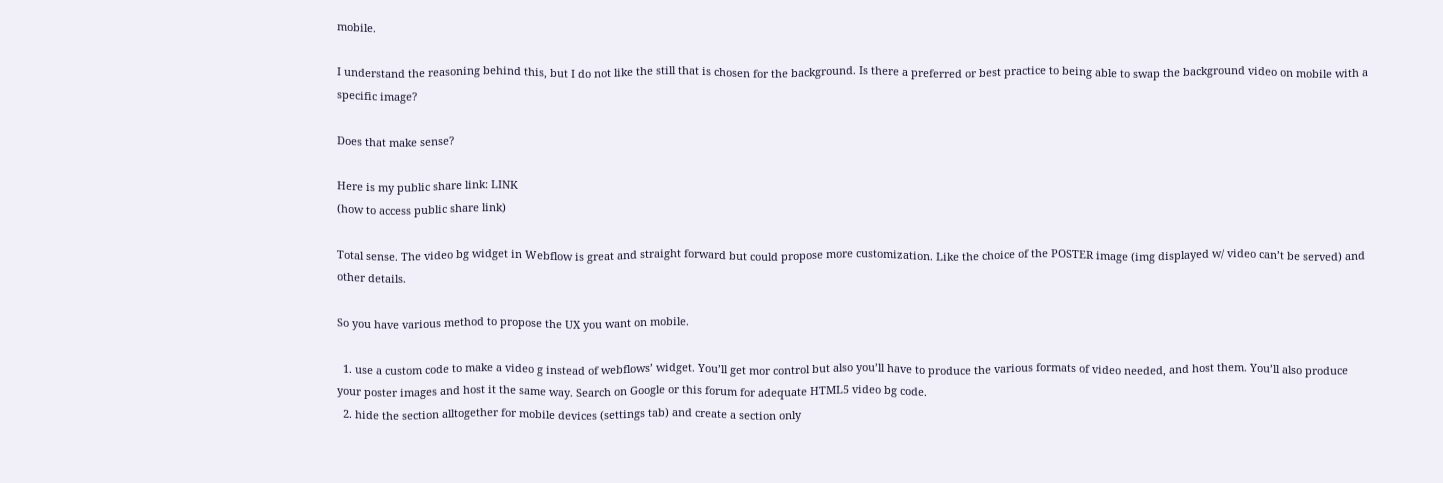mobile.

I understand the reasoning behind this, but I do not like the still that is chosen for the background. Is there a preferred or best practice to being able to swap the background video on mobile with a specific image?

Does that make sense?

Here is my public share link: LINK
(how to access public share link)

Total sense. The video bg widget in Webflow is great and straight forward but could propose more customization. Like the choice of the POSTER image (img displayed w/ video can’t be served) and other details.

So you have various method to propose the UX you want on mobile.

  1. use a custom code to make a video g instead of webflows’ widget. You’ll get mor control but also you’ll have to produce the various formats of video needed, and host them. You’ll also produce your poster images and host it the same way. Search on Google or this forum for adequate HTML5 video bg code.
  2. hide the section alltogether for mobile devices (settings tab) and create a section only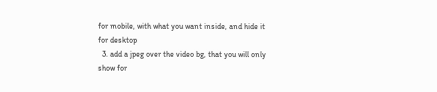for mobile, with what you want inside, and hide it for desktop
  3. add a jpeg over the video bg, that you will only show for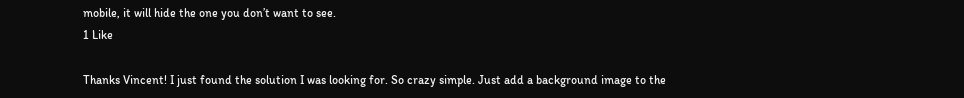mobile, it will hide the one you don’t want to see.
1 Like

Thanks Vincent! I just found the solution I was looking for. So crazy simple. Just add a background image to the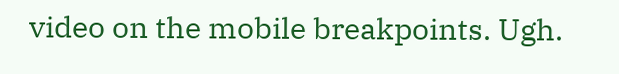video on the mobile breakpoints. Ugh.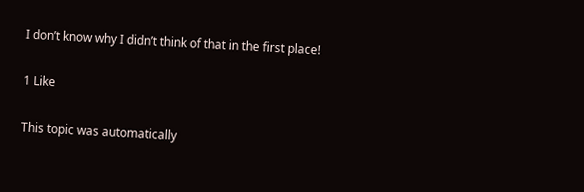I don’t know why I didn’t think of that in the first place!

1 Like

This topic was automatically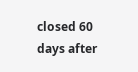closed 60 days after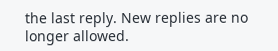the last reply. New replies are no longer allowed.